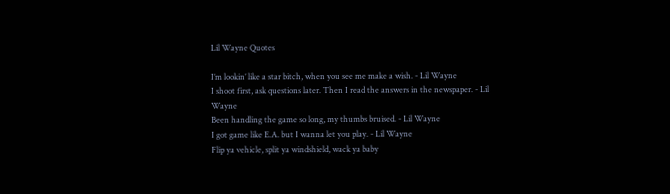Lil Wayne Quotes

I’m lookin’ like a star bitch, when you see me make a wish. - Lil Wayne
I shoot first, ask questions later. Then I read the answers in the newspaper. - Lil Wayne
Been handling the game so long, my thumbs bruised. - Lil Wayne
I got game like E.A. but I wanna let you play. - Lil Wayne
Flip ya vehicle, split ya windshield, wack ya baby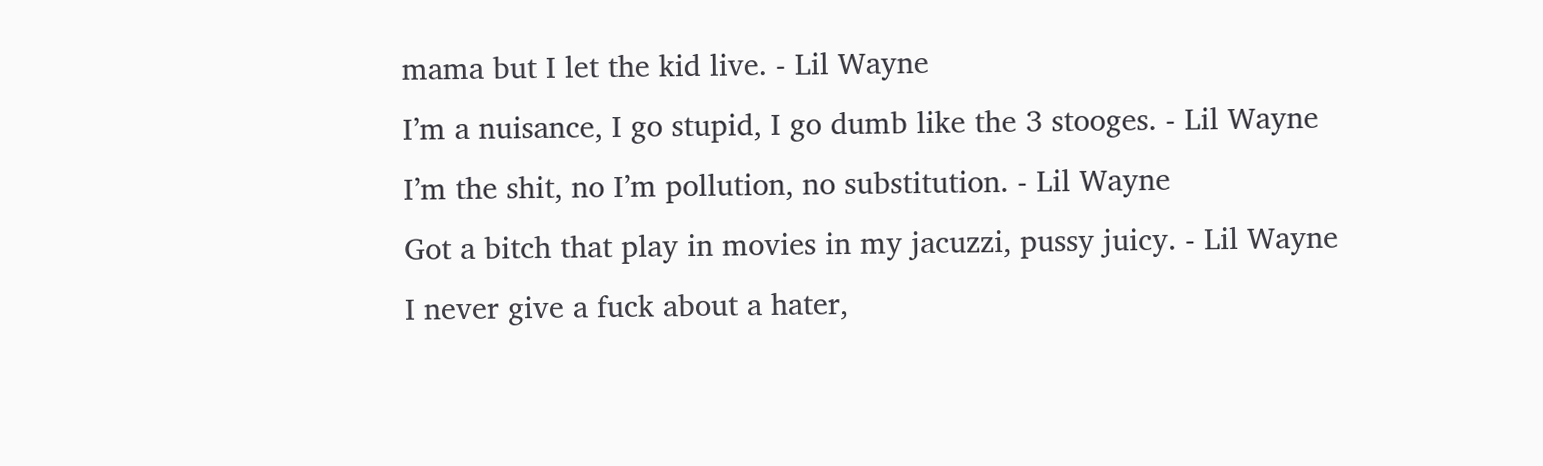mama but I let the kid live. - Lil Wayne
I’m a nuisance, I go stupid, I go dumb like the 3 stooges. - Lil Wayne
I’m the shit, no I’m pollution, no substitution. - Lil Wayne
Got a bitch that play in movies in my jacuzzi, pussy juicy. - Lil Wayne
I never give a fuck about a hater,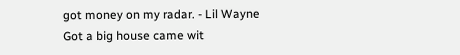got money on my radar. - Lil Wayne
Got a big house came wit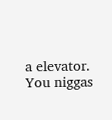a elevator. You niggas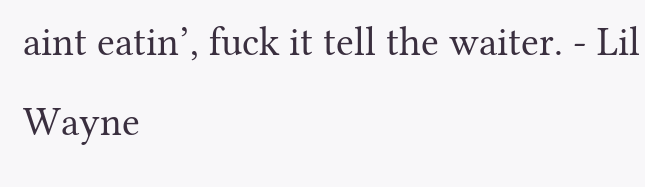aint eatin’, fuck it tell the waiter. - Lil Wayne